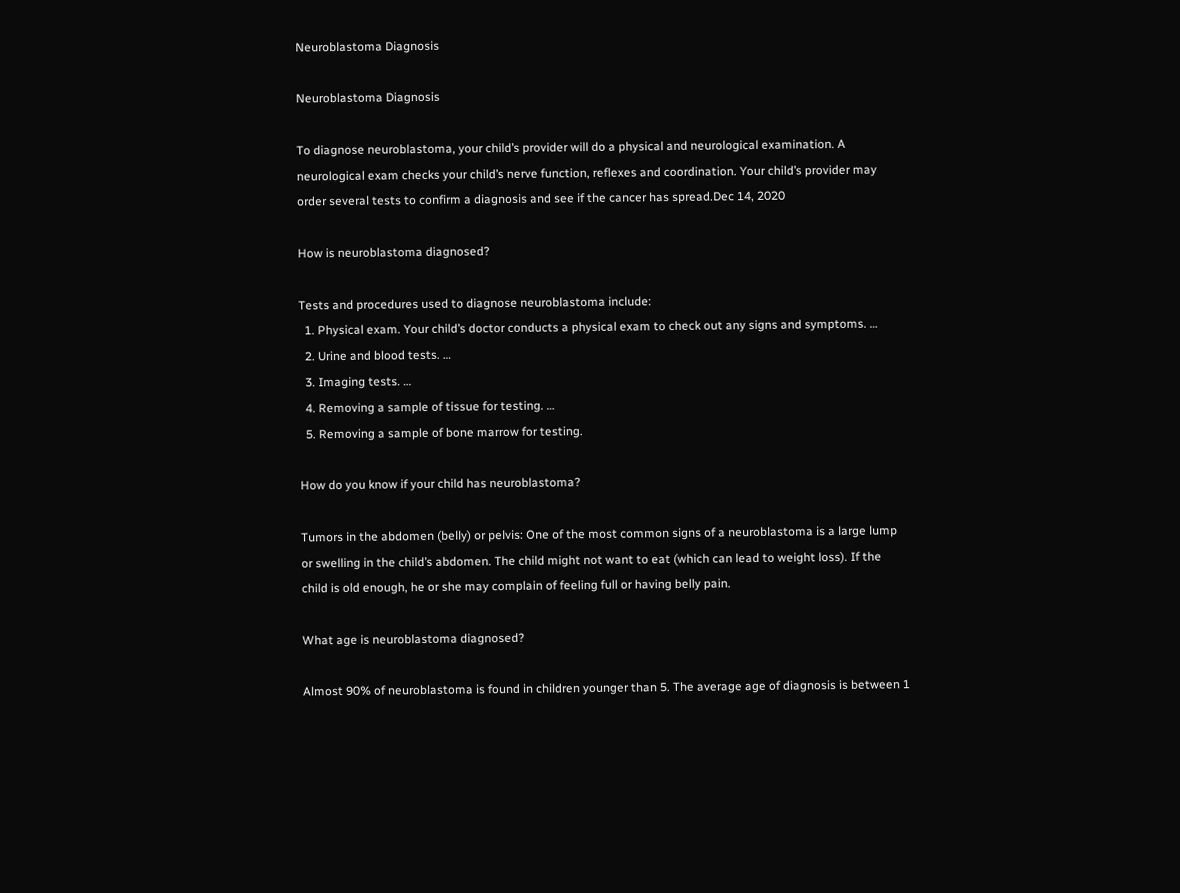Neuroblastoma Diagnosis

Neuroblastoma Diagnosis

To diagnose neuroblastoma, your child’s provider will do a physical and neurological examination. A neurological exam checks your child’s nerve function, reflexes and coordination. Your child’s provider may order several tests to confirm a diagnosis and see if the cancer has spread.Dec 14, 2020

How is neuroblastoma diagnosed?

Tests and procedures used to diagnose neuroblastoma include:
  1. Physical exam. Your child’s doctor conducts a physical exam to check out any signs and symptoms. …
  2. Urine and blood tests. …
  3. Imaging tests. …
  4. Removing a sample of tissue for testing. …
  5. Removing a sample of bone marrow for testing.

How do you know if your child has neuroblastoma?

Tumors in the abdomen (belly) or pelvis: One of the most common signs of a neuroblastoma is a large lump or swelling in the child’s abdomen. The child might not want to eat (which can lead to weight loss). If the child is old enough, he or she may complain of feeling full or having belly pain.

What age is neuroblastoma diagnosed?

Almost 90% of neuroblastoma is found in children younger than 5. The average age of diagnosis is between 1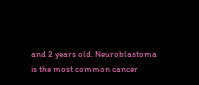and 2 years old. Neuroblastoma is the most common cancer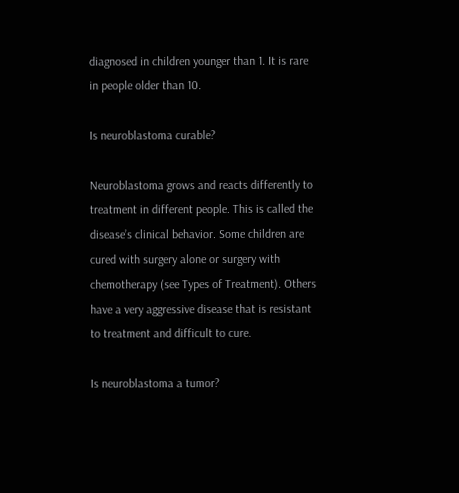diagnosed in children younger than 1. It is rare in people older than 10.

Is neuroblastoma curable?

Neuroblastoma grows and reacts differently to treatment in different people. This is called the disease’s clinical behavior. Some children are cured with surgery alone or surgery with chemotherapy (see Types of Treatment). Others have a very aggressive disease that is resistant to treatment and difficult to cure.

Is neuroblastoma a tumor?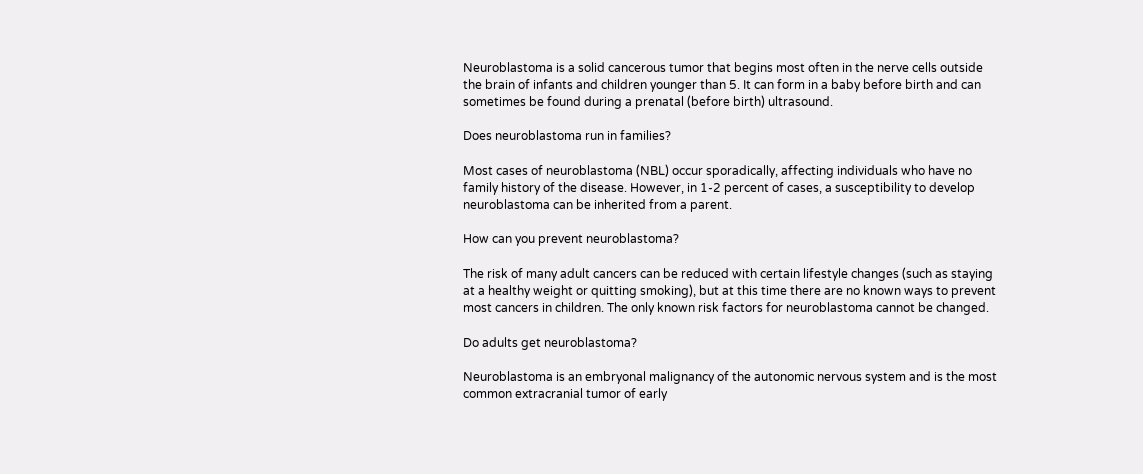Neuroblastoma is a solid cancerous tumor that begins most often in the nerve cells outside the brain of infants and children younger than 5. It can form in a baby before birth and can sometimes be found during a prenatal (before birth) ultrasound.

Does neuroblastoma run in families?

Most cases of neuroblastoma (NBL) occur sporadically, affecting individuals who have no family history of the disease. However, in 1-2 percent of cases, a susceptibility to develop neuroblastoma can be inherited from a parent.

How can you prevent neuroblastoma?

The risk of many adult cancers can be reduced with certain lifestyle changes (such as staying at a healthy weight or quitting smoking), but at this time there are no known ways to prevent most cancers in children. The only known risk factors for neuroblastoma cannot be changed.

Do adults get neuroblastoma?

Neuroblastoma is an embryonal malignancy of the autonomic nervous system and is the most common extracranial tumor of early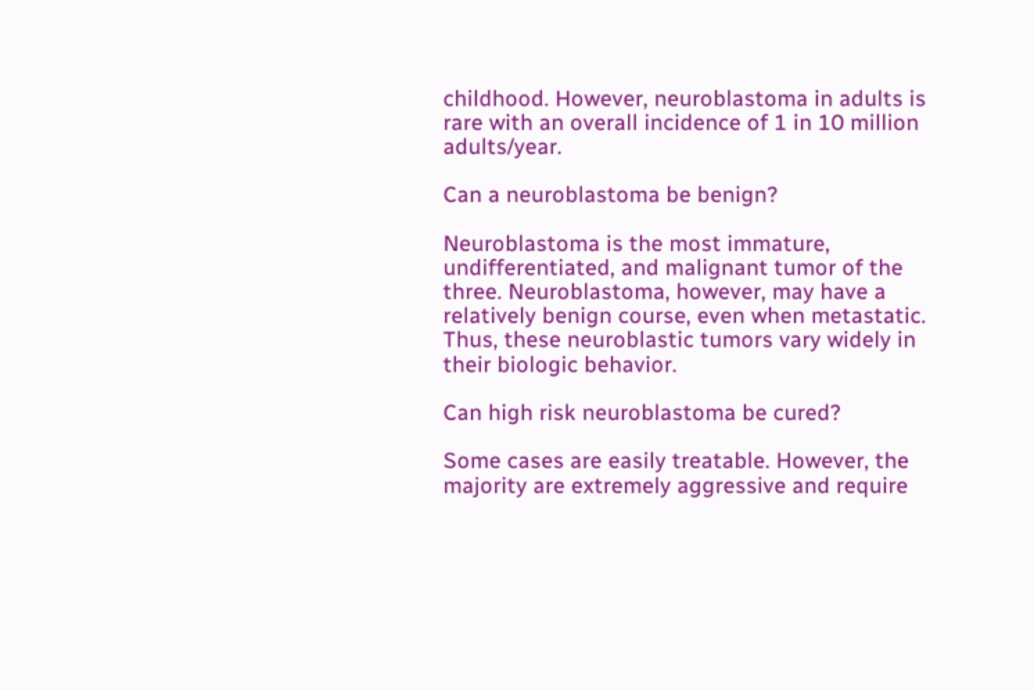childhood. However, neuroblastoma in adults is rare with an overall incidence of 1 in 10 million adults/year.

Can a neuroblastoma be benign?

Neuroblastoma is the most immature, undifferentiated, and malignant tumor of the three. Neuroblastoma, however, may have a relatively benign course, even when metastatic. Thus, these neuroblastic tumors vary widely in their biologic behavior.

Can high risk neuroblastoma be cured?

Some cases are easily treatable. However, the majority are extremely aggressive and require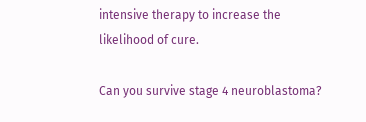intensive therapy to increase the likelihood of cure.

Can you survive stage 4 neuroblastoma?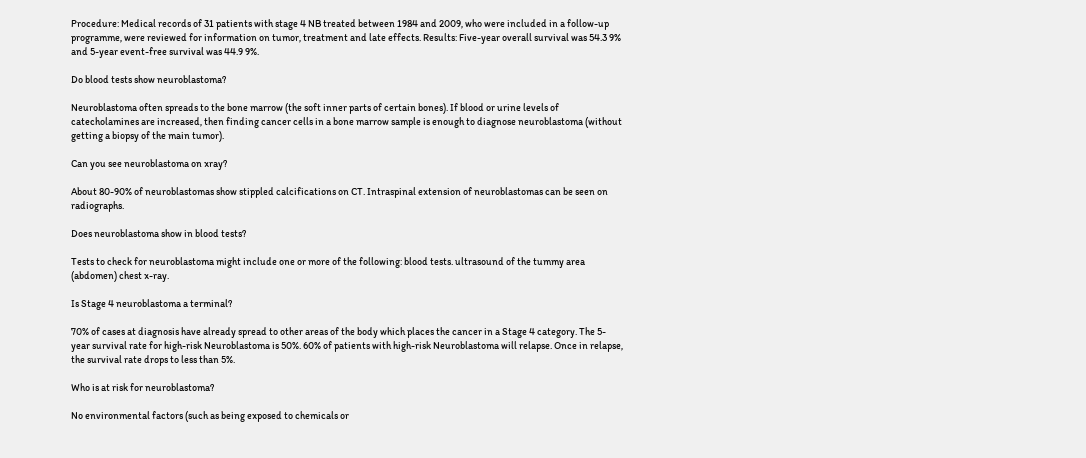Procedure: Medical records of 31 patients with stage 4 NB treated between 1984 and 2009, who were included in a follow-up programme, were reviewed for information on tumor, treatment and late effects. Results: Five-year overall survival was 54.3 9% and 5-year event-free survival was 44.9 9%.

Do blood tests show neuroblastoma?

Neuroblastoma often spreads to the bone marrow (the soft inner parts of certain bones). If blood or urine levels of catecholamines are increased, then finding cancer cells in a bone marrow sample is enough to diagnose neuroblastoma (without getting a biopsy of the main tumor).

Can you see neuroblastoma on xray?

About 80-90% of neuroblastomas show stippled calcifications on CT. Intraspinal extension of neuroblastomas can be seen on radiographs.

Does neuroblastoma show in blood tests?

Tests to check for neuroblastoma might include one or more of the following: blood tests. ultrasound of the tummy area (abdomen) chest x-ray.

Is Stage 4 neuroblastoma a terminal?

70% of cases at diagnosis have already spread to other areas of the body which places the cancer in a Stage 4 category. The 5-year survival rate for high-risk Neuroblastoma is 50%. 60% of patients with high-risk Neuroblastoma will relapse. Once in relapse, the survival rate drops to less than 5%.

Who is at risk for neuroblastoma?

No environmental factors (such as being exposed to chemicals or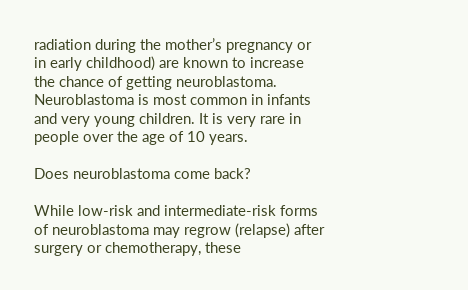radiation during the mother’s pregnancy or in early childhood) are known to increase the chance of getting neuroblastoma. Neuroblastoma is most common in infants and very young children. It is very rare in people over the age of 10 years.

Does neuroblastoma come back?

While low-risk and intermediate-risk forms of neuroblastoma may regrow (relapse) after surgery or chemotherapy, these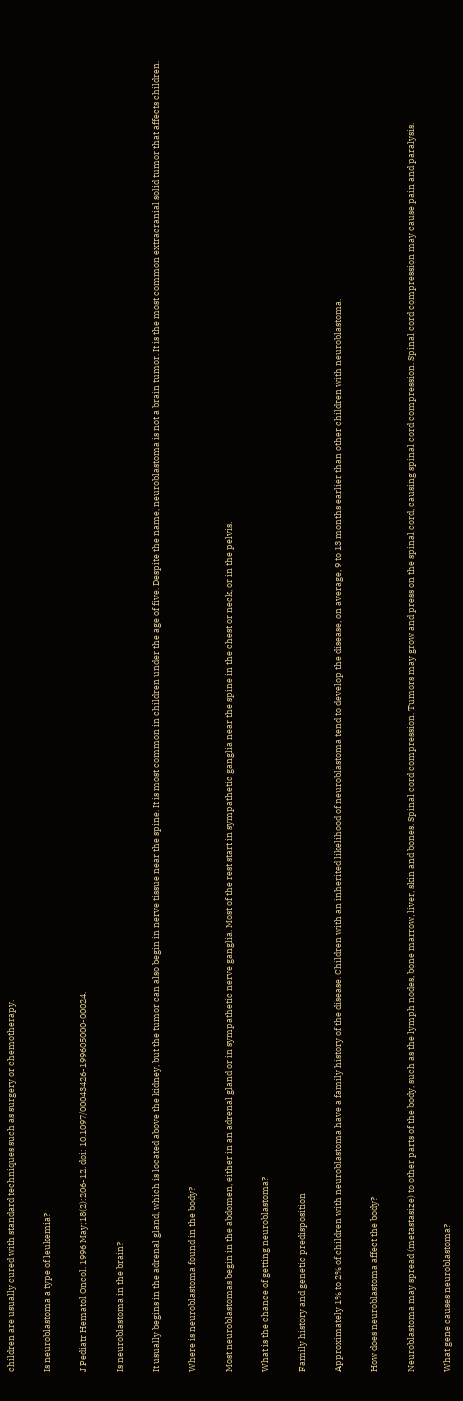children are usually cured with standard techniques such as surgery or chemotherapy.

Is neuroblastoma a type of leukemia?

J Pediatr Hematol Oncol. 1996 May;18(2):206-12. doi: 10.1097/00043426-199605000-00024.

Is neuroblastoma in the brain?

It usually begins in the adrenal gland, which is located above the kidney, but the tumor can also begin in nerve tissue near the spine. It is most common in children under the age of five. Despite the name, neuroblastoma is not a brain tumor. It is the most common extracranial solid tumor that affects children.

Where is neuroblastoma found in the body?

Most neuroblastomas begin in the abdomen, either in an adrenal gland or in sympathetic nerve ganglia. Most of the rest start in sympathetic ganglia near the spine in the chest or neck, or in the pelvis.

What is the chance of getting neuroblastoma?

Family history and genetic predisposition

Approximately 1% to 2% of children with neuroblastoma have a family history of the disease. Children with an inherited likelihood of neuroblastoma tend to develop the disease, on average, 9 to 13 months earlier than other children with neuroblastoma.

How does neuroblastoma affect the body?

Neuroblastoma may spread (metastasize) to other parts of the body, such as the lymph nodes, bone marrow, liver, skin and bones. Spinal cord compression. Tumors may grow and press on the spinal cord, causing spinal cord compression. Spinal cord compression may cause pain and paralysis.

What gene causes neuroblastoma?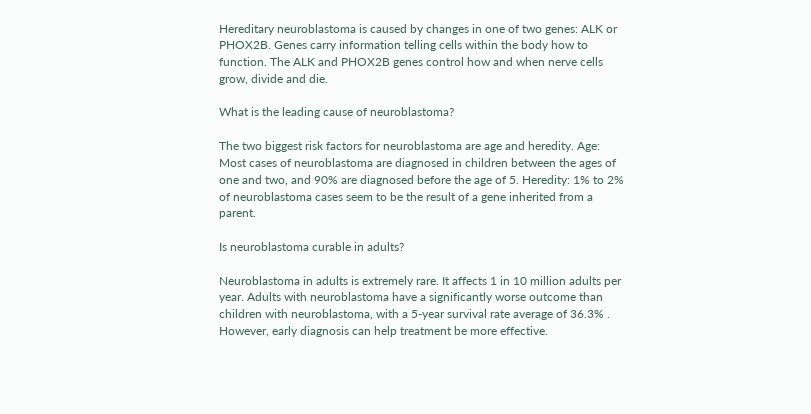Hereditary neuroblastoma is caused by changes in one of two genes: ALK or PHOX2B. Genes carry information telling cells within the body how to function. The ALK and PHOX2B genes control how and when nerve cells grow, divide and die.

What is the leading cause of neuroblastoma?

The two biggest risk factors for neuroblastoma are age and heredity. Age: Most cases of neuroblastoma are diagnosed in children between the ages of one and two, and 90% are diagnosed before the age of 5. Heredity: 1% to 2% of neuroblastoma cases seem to be the result of a gene inherited from a parent.

Is neuroblastoma curable in adults?

Neuroblastoma in adults is extremely rare. It affects 1 in 10 million adults per year. Adults with neuroblastoma have a significantly worse outcome than children with neuroblastoma, with a 5-year survival rate average of 36.3% . However, early diagnosis can help treatment be more effective.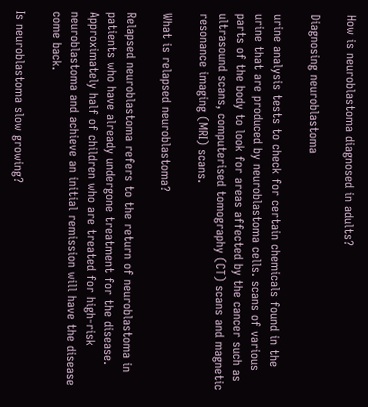How is neuroblastoma diagnosed in adults?

Diagnosing neuroblastoma

urine analysis tests to check for certain chemicals found in the urine that are produced by neuroblastoma cells. scans of various parts of the body to look for areas affected by the cancer such as ultrasound scans, computerised tomography (CT) scans and magnetic resonance imaging (MRI) scans.

What is relapsed neuroblastoma?

Relapsed neuroblastoma refers to the return of neuroblastoma in patients who have already undergone treatment for the disease. Approximately half of children who are treated for high-risk neuroblastoma and achieve an initial remission will have the disease come back.

Is neuroblastoma slow growing?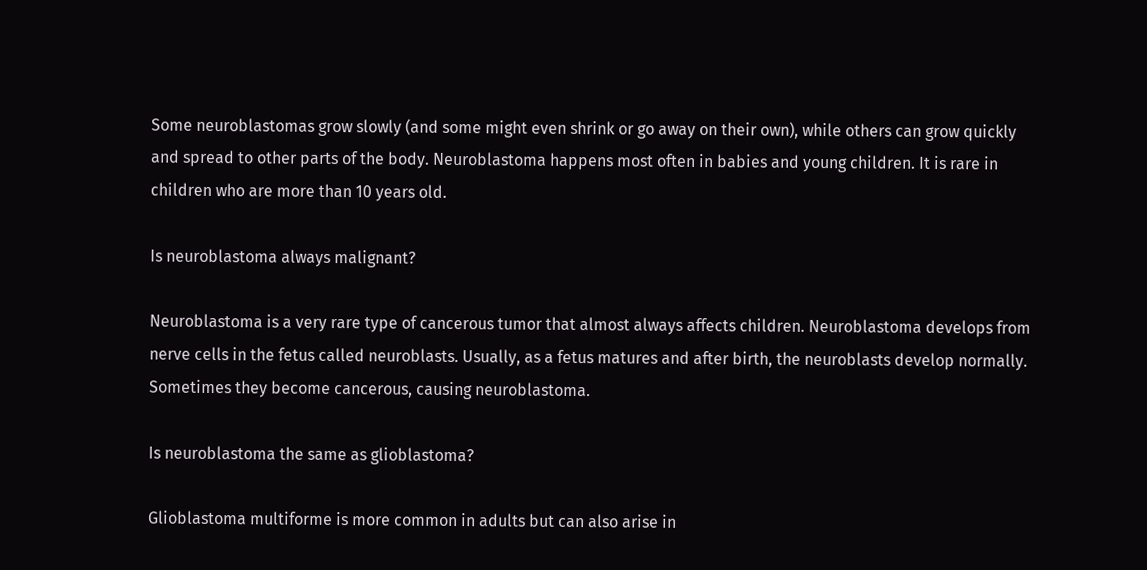Some neuroblastomas grow slowly (and some might even shrink or go away on their own), while others can grow quickly and spread to other parts of the body. Neuroblastoma happens most often in babies and young children. It is rare in children who are more than 10 years old.

Is neuroblastoma always malignant?

Neuroblastoma is a very rare type of cancerous tumor that almost always affects children. Neuroblastoma develops from nerve cells in the fetus called neuroblasts. Usually, as a fetus matures and after birth, the neuroblasts develop normally. Sometimes they become cancerous, causing neuroblastoma.

Is neuroblastoma the same as glioblastoma?

Glioblastoma multiforme is more common in adults but can also arise in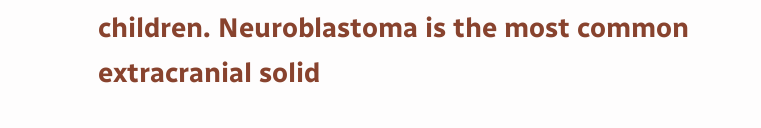children. Neuroblastoma is the most common extracranial solid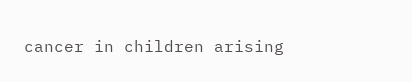cancer in children arising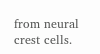from neural crest cells.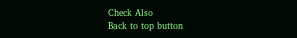Check Also
Back to top button